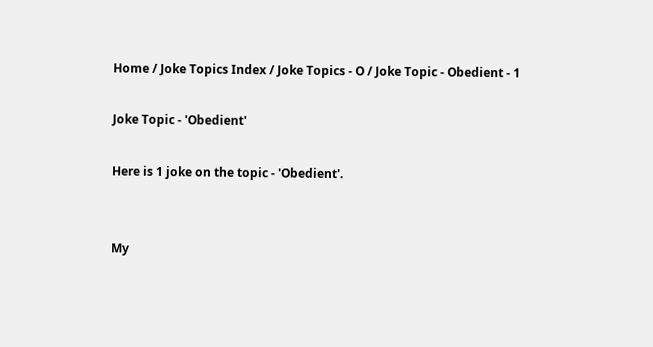Home / Joke Topics Index / Joke Topics - O / Joke Topic - Obedient - 1

Joke Topic - 'Obedient'

Here is 1 joke on the topic - 'Obedient'.


My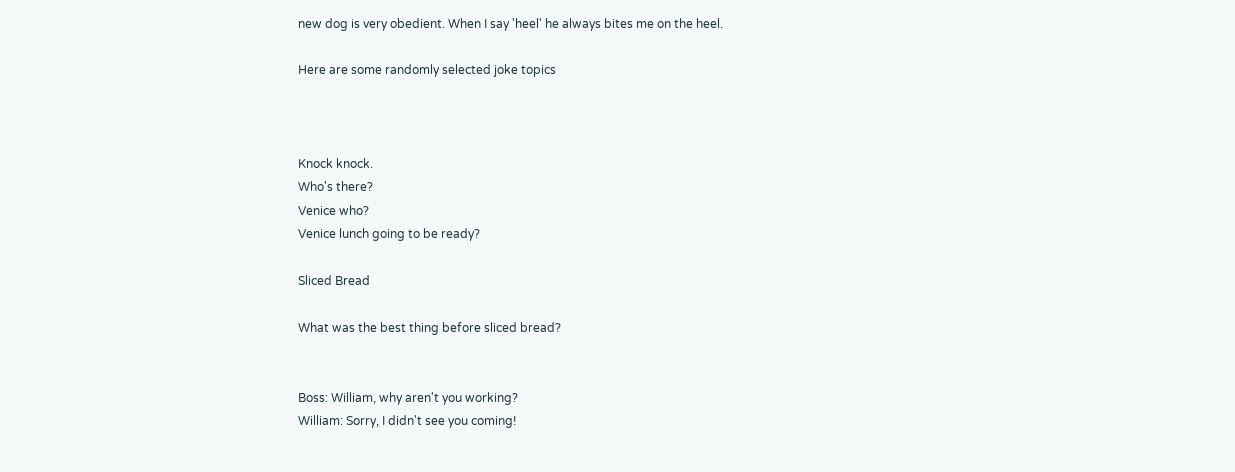new dog is very obedient. When I say 'heel' he always bites me on the heel.

Here are some randomly selected joke topics



Knock knock.
Who's there?
Venice who?
Venice lunch going to be ready?

Sliced Bread

What was the best thing before sliced bread?


Boss: William, why aren't you working?
William: Sorry, I didn't see you coming!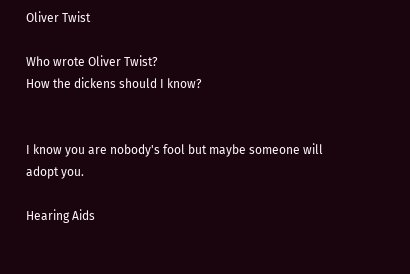Oliver Twist

Who wrote Oliver Twist?
How the dickens should I know?


I know you are nobody's fool but maybe someone will adopt you.

Hearing Aids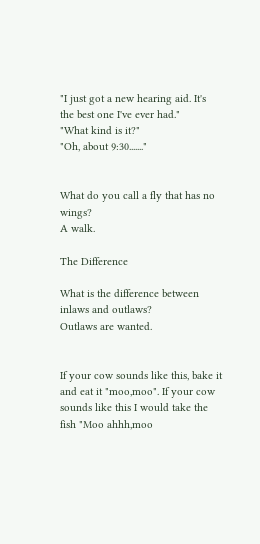"I just got a new hearing aid. It's the best one I've ever had."
"What kind is it?"
"Oh, about 9:30......."


What do you call a fly that has no wings?
A walk.

The Difference

What is the difference between inlaws and outlaws?
Outlaws are wanted.


If your cow sounds like this, bake it and eat it "moo,moo". If your cow sounds like this I would take the fish "Moo ahhh,moo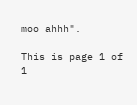moo ahhh".

This is page 1 of 1